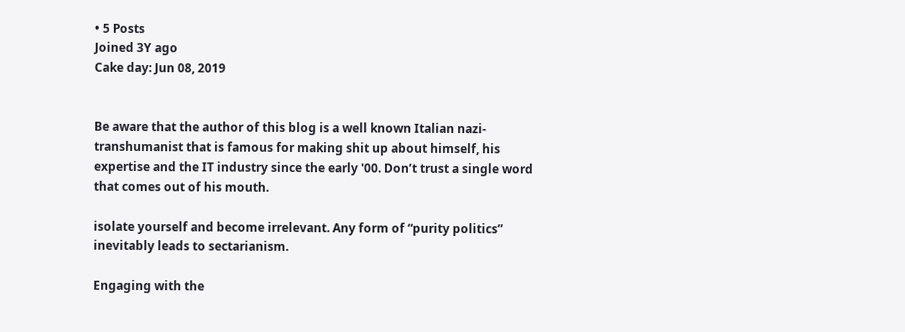• 5 Posts
Joined 3Y ago
Cake day: Jun 08, 2019


Be aware that the author of this blog is a well known Italian nazi-transhumanist that is famous for making shit up about himself, his expertise and the IT industry since the early '00. Don’t trust a single word that comes out of his mouth.

isolate yourself and become irrelevant. Any form of “purity politics” inevitably leads to sectarianism.

Engaging with the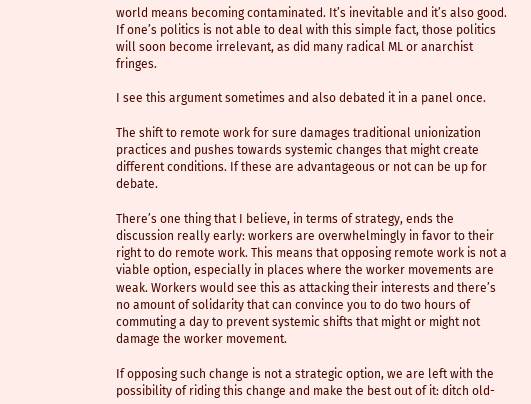world means becoming contaminated. It’s inevitable and it’s also good. If one’s politics is not able to deal with this simple fact, those politics will soon become irrelevant, as did many radical ML or anarchist fringes.

I see this argument sometimes and also debated it in a panel once.

The shift to remote work for sure damages traditional unionization practices and pushes towards systemic changes that might create different conditions. If these are advantageous or not can be up for debate.

There’s one thing that I believe, in terms of strategy, ends the discussion really early: workers are overwhelmingly in favor to their right to do remote work. This means that opposing remote work is not a viable option, especially in places where the worker movements are weak. Workers would see this as attacking their interests and there’s no amount of solidarity that can convince you to do two hours of commuting a day to prevent systemic shifts that might or might not damage the worker movement.

If opposing such change is not a strategic option, we are left with the possibility of riding this change and make the best out of it: ditch old-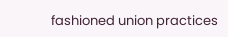fashioned union practices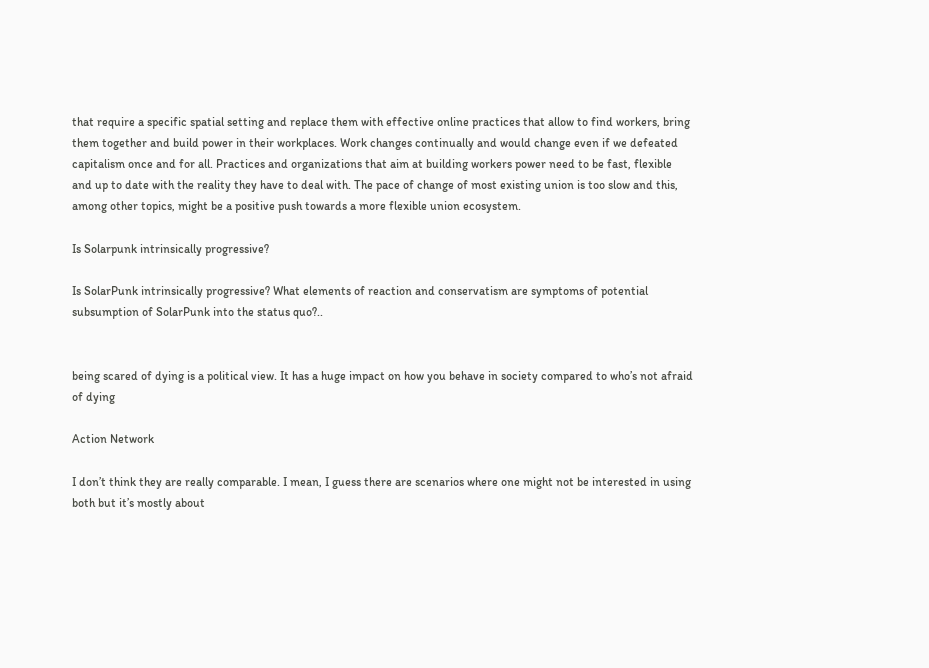that require a specific spatial setting and replace them with effective online practices that allow to find workers, bring them together and build power in their workplaces. Work changes continually and would change even if we defeated capitalism once and for all. Practices and organizations that aim at building workers power need to be fast, flexible and up to date with the reality they have to deal with. The pace of change of most existing union is too slow and this, among other topics, might be a positive push towards a more flexible union ecosystem.

Is Solarpunk intrinsically progressive?

Is SolarPunk intrinsically progressive? What elements of reaction and conservatism are symptoms of potential subsumption of SolarPunk into the status quo?..


being scared of dying is a political view. It has a huge impact on how you behave in society compared to who’s not afraid of dying

Action Network

I don’t think they are really comparable. I mean, I guess there are scenarios where one might not be interested in using both but it’s mostly about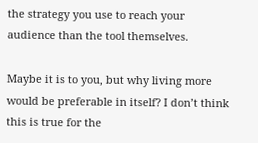the strategy you use to reach your audience than the tool themselves.

Maybe it is to you, but why living more would be preferable in itself? I don’t think this is true for the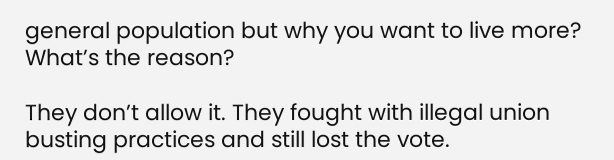general population but why you want to live more? What’s the reason?

They don’t allow it. They fought with illegal union busting practices and still lost the vote.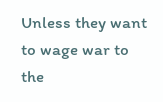Unless they want to wage war to the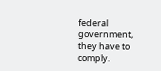federal government, they have to comply.